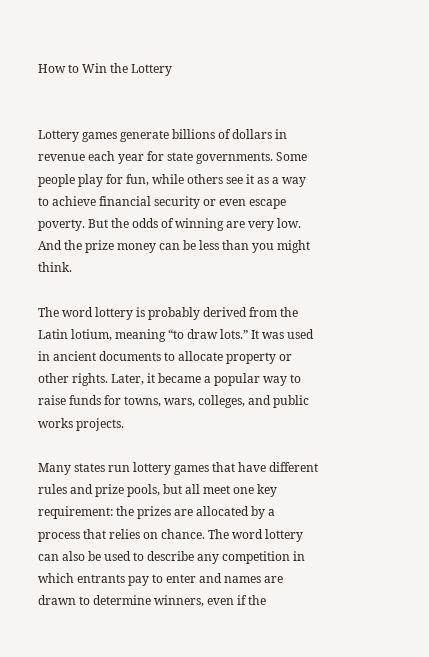How to Win the Lottery


Lottery games generate billions of dollars in revenue each year for state governments. Some people play for fun, while others see it as a way to achieve financial security or even escape poverty. But the odds of winning are very low. And the prize money can be less than you might think.

The word lottery is probably derived from the Latin lotium, meaning “to draw lots.” It was used in ancient documents to allocate property or other rights. Later, it became a popular way to raise funds for towns, wars, colleges, and public works projects.

Many states run lottery games that have different rules and prize pools, but all meet one key requirement: the prizes are allocated by a process that relies on chance. The word lottery can also be used to describe any competition in which entrants pay to enter and names are drawn to determine winners, even if the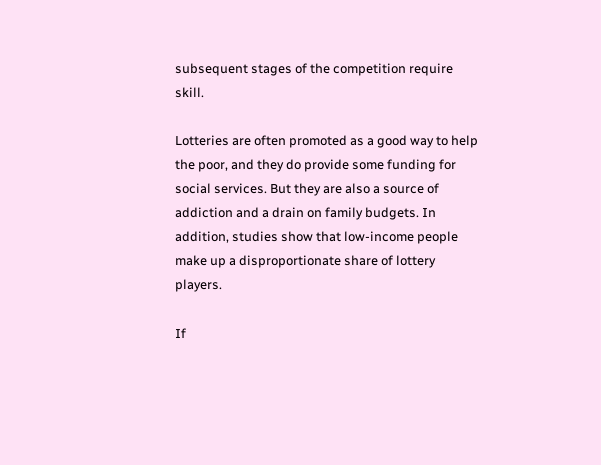subsequent stages of the competition require skill.

Lotteries are often promoted as a good way to help the poor, and they do provide some funding for social services. But they are also a source of addiction and a drain on family budgets. In addition, studies show that low-income people make up a disproportionate share of lottery players.

If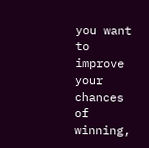you want to improve your chances of winning,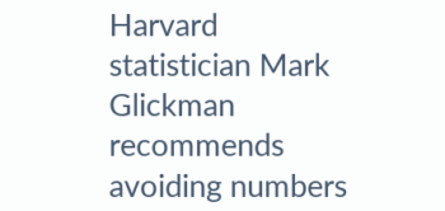Harvard statistician Mark Glickman recommends avoiding numbers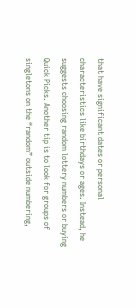that have significant dates or personal characteristics like birthdays or ages. Instead, he suggests choosing random lottery numbers or buying Quick Picks. Another tip is to look for groups of singletons on the “random” outside numbering,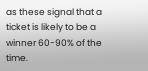as these signal that a ticket is likely to be a winner 60-90% of the time.